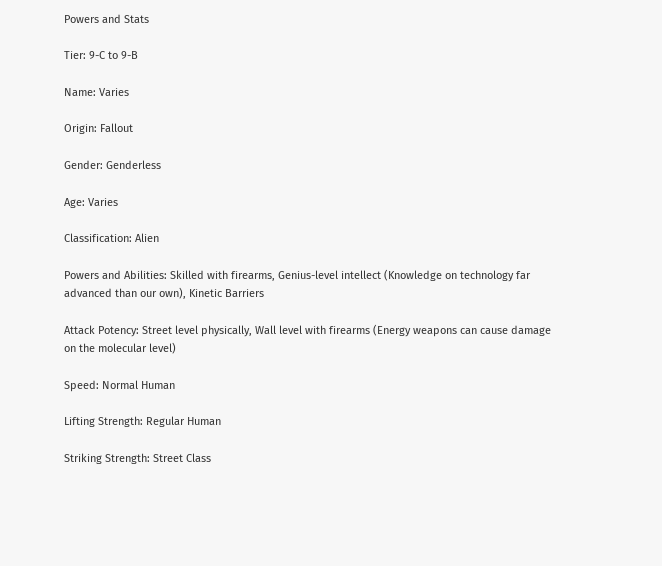Powers and Stats

Tier: 9-C to 9-B

Name: Varies

Origin: Fallout

Gender: Genderless

Age: Varies

Classification: Alien

Powers and Abilities: Skilled with firearms, Genius-level intellect (Knowledge on technology far advanced than our own), Kinetic Barriers

Attack Potency: Street level physically, Wall level with firearms (Energy weapons can cause damage on the molecular level)

Speed: Normal Human

Lifting Strength: Regular Human

Striking Strength: Street Class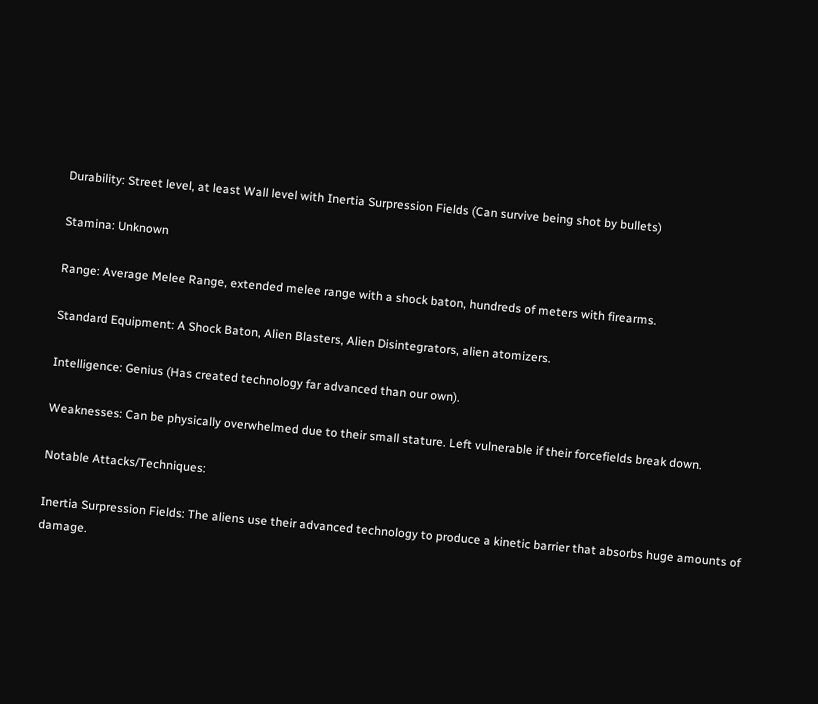Durability: Street level, at least Wall level with Inertia Surpression Fields (Can survive being shot by bullets)

Stamina: Unknown

Range: Average Melee Range, extended melee range with a shock baton, hundreds of meters with firearms.

Standard Equipment: A Shock Baton, Alien Blasters, Alien Disintegrators, alien atomizers.

Intelligence: Genius (Has created technology far advanced than our own).

Weaknesses: Can be physically overwhelmed due to their small stature. Left vulnerable if their forcefields break down.

Notable Attacks/Techniques:

Inertia Surpression Fields: The aliens use their advanced technology to produce a kinetic barrier that absorbs huge amounts of damage.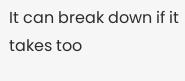It can break down if it takes too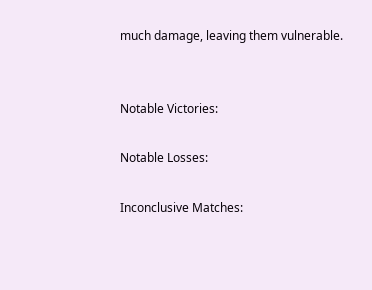much damage, leaving them vulnerable.


Notable Victories:

Notable Losses:

Inconclusive Matches: